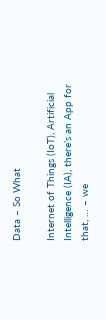Data – So What

Internet of Things (IoT), Artificial Intelligence (IA), there’s an App for that, … – we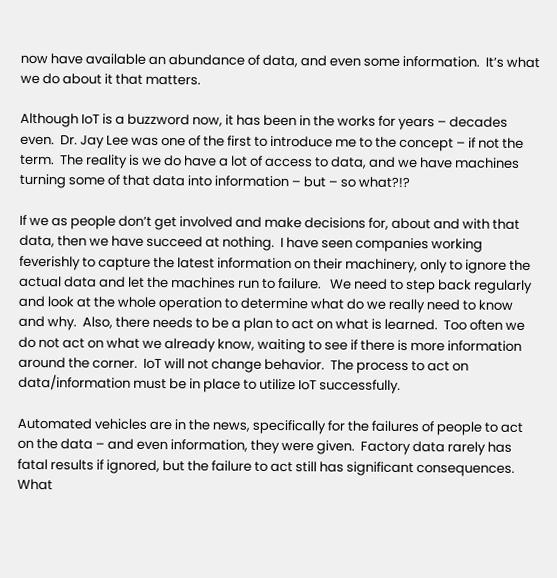now have available an abundance of data, and even some information.  It’s what we do about it that matters.

Although IoT is a buzzword now, it has been in the works for years – decades even.  Dr. Jay Lee was one of the first to introduce me to the concept – if not the term.  The reality is we do have a lot of access to data, and we have machines turning some of that data into information – but – so what?!?

If we as people don’t get involved and make decisions for, about and with that data, then we have succeed at nothing.  I have seen companies working feverishly to capture the latest information on their machinery, only to ignore the actual data and let the machines run to failure.   We need to step back regularly and look at the whole operation to determine what do we really need to know and why.  Also, there needs to be a plan to act on what is learned.  Too often we do not act on what we already know, waiting to see if there is more information around the corner.  IoT will not change behavior.  The process to act on data/information must be in place to utilize IoT successfully.

Automated vehicles are in the news, specifically for the failures of people to act on the data – and even information, they were given.  Factory data rarely has fatal results if ignored, but the failure to act still has significant consequences.   What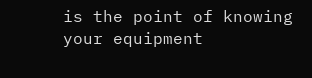is the point of knowing your equipment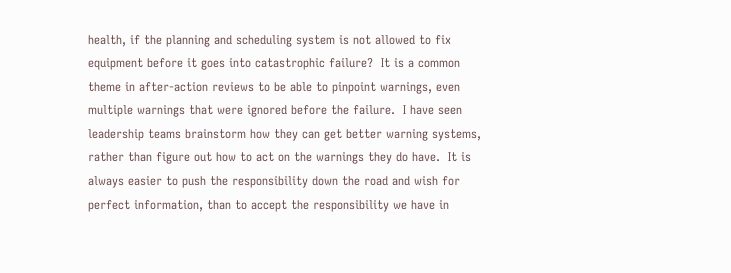health, if the planning and scheduling system is not allowed to fix equipment before it goes into catastrophic failure?  It is a common theme in after-action reviews to be able to pinpoint warnings, even multiple warnings that were ignored before the failure.  I have seen leadership teams brainstorm how they can get better warning systems, rather than figure out how to act on the warnings they do have.  It is always easier to push the responsibility down the road and wish for perfect information, than to accept the responsibility we have in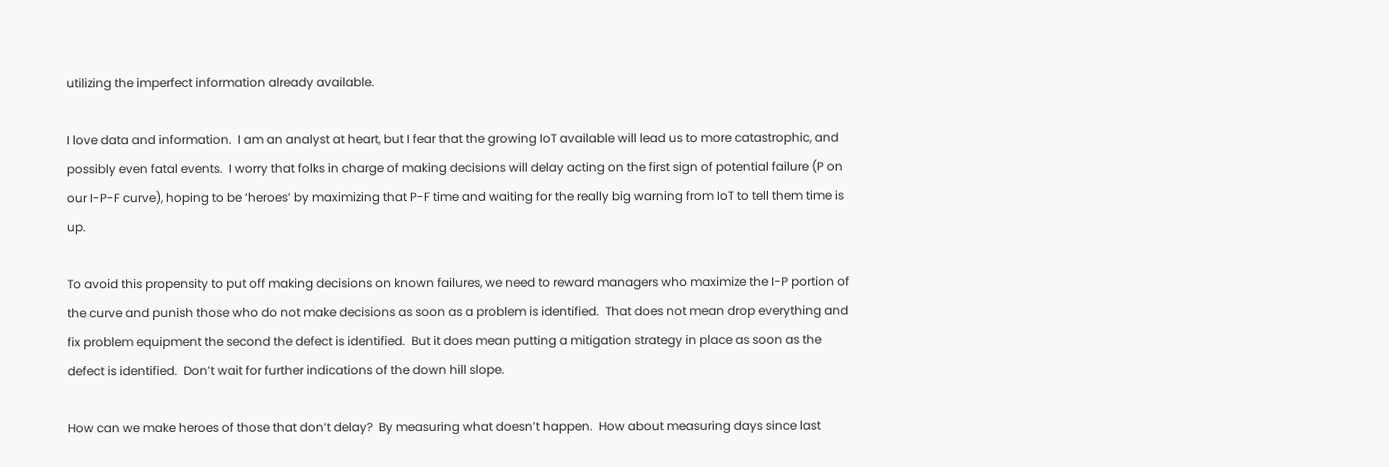utilizing the imperfect information already available.

I love data and information.  I am an analyst at heart, but I fear that the growing IoT available will lead us to more catastrophic, and possibly even fatal events.  I worry that folks in charge of making decisions will delay acting on the first sign of potential failure (P on our I-P-F curve), hoping to be ‘heroes’ by maximizing that P-F time and waiting for the really big warning from IoT to tell them time is up.

To avoid this propensity to put off making decisions on known failures, we need to reward managers who maximize the I-P portion of the curve and punish those who do not make decisions as soon as a problem is identified.  That does not mean drop everything and fix problem equipment the second the defect is identified.  But it does mean putting a mitigation strategy in place as soon as the defect is identified.  Don’t wait for further indications of the down hill slope.

How can we make heroes of those that don’t delay?  By measuring what doesn’t happen.  How about measuring days since last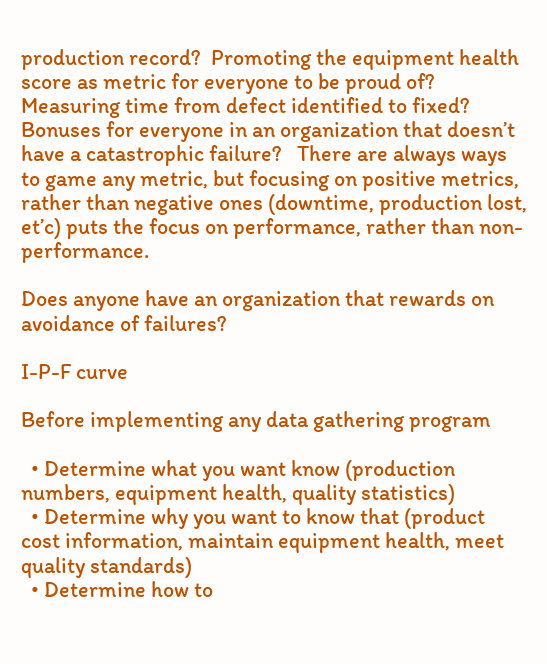production record?  Promoting the equipment health score as metric for everyone to be proud of?  Measuring time from defect identified to fixed?  Bonuses for everyone in an organization that doesn’t have a catastrophic failure?   There are always ways to game any metric, but focusing on positive metrics, rather than negative ones (downtime, production lost, et’c) puts the focus on performance, rather than non-performance.

Does anyone have an organization that rewards on avoidance of failures?

I-P-F curve

Before implementing any data gathering program

  • Determine what you want know (production numbers, equipment health, quality statistics)
  • Determine why you want to know that (product cost information, maintain equipment health, meet quality standards)
  • Determine how to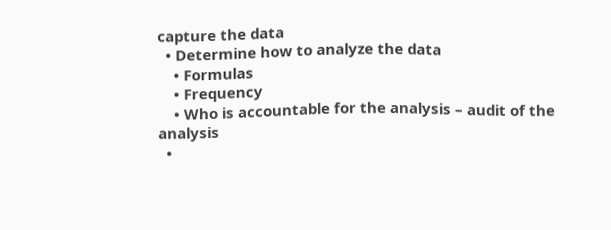capture the data
  • Determine how to analyze the data
    • Formulas
    • Frequency
    • Who is accountable for the analysis – audit of the analysis
  •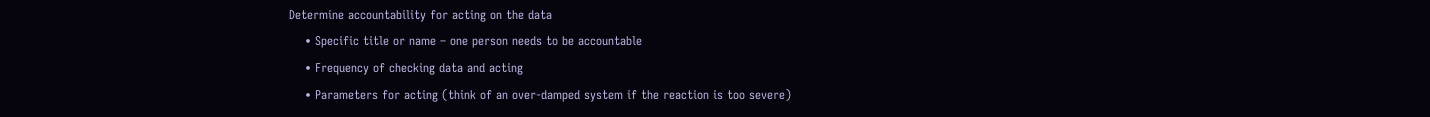Determine accountability for acting on the data
    • Specific title or name – one person needs to be accountable
    • Frequency of checking data and acting
    • Parameters for acting (think of an over-damped system if the reaction is too severe)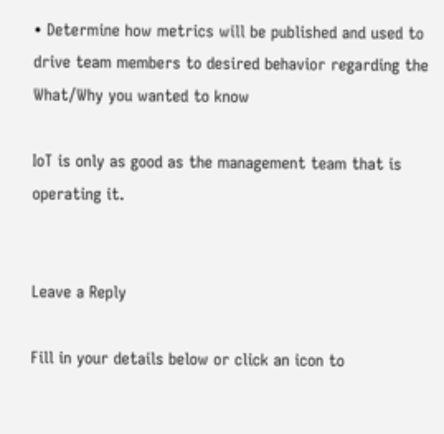• Determine how metrics will be published and used to drive team members to desired behavior regarding the What/Why you wanted to know

IoT is only as good as the management team that is operating it.


Leave a Reply

Fill in your details below or click an icon to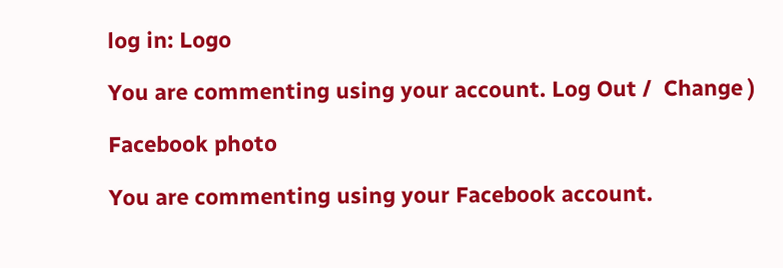log in: Logo

You are commenting using your account. Log Out /  Change )

Facebook photo

You are commenting using your Facebook account.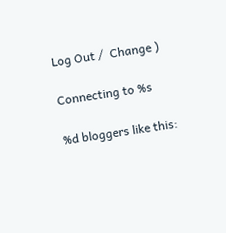Log Out /  Change )

Connecting to %s

%d bloggers like this: